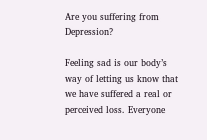Are you suffering from Depression?

Feeling sad is our body’s way of letting us know that we have suffered a real or perceived loss. Everyone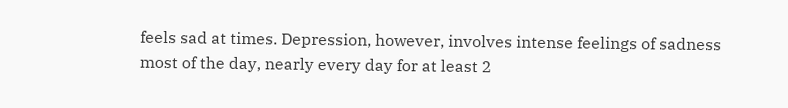feels sad at times. Depression, however, involves intense feelings of sadness most of the day, nearly every day for at least 2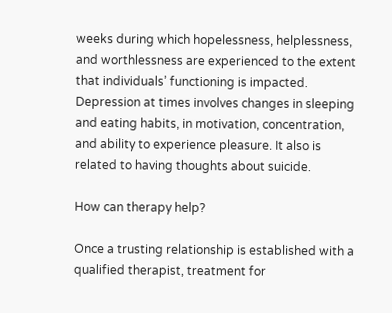weeks during which hopelessness, helplessness, and worthlessness are experienced to the extent that individuals’ functioning is impacted. Depression at times involves changes in sleeping and eating habits, in motivation, concentration, and ability to experience pleasure. It also is related to having thoughts about suicide.

How can therapy help?

Once a trusting relationship is established with a qualified therapist, treatment for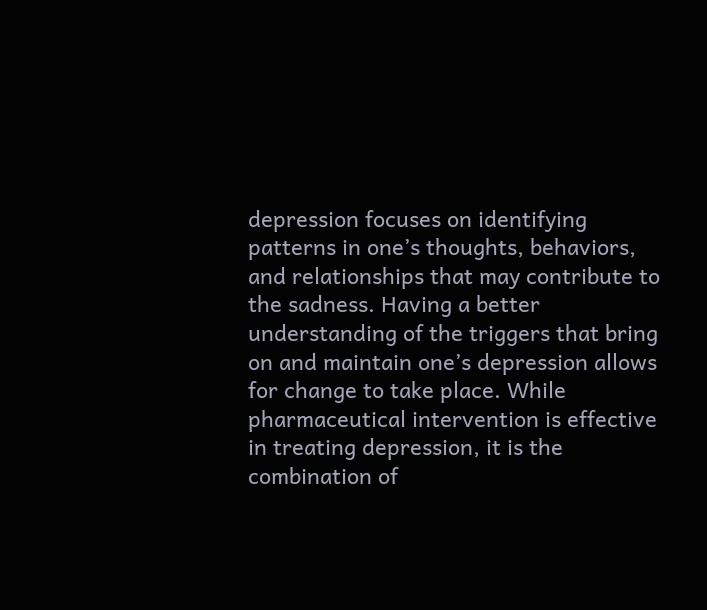depression focuses on identifying patterns in one’s thoughts, behaviors, and relationships that may contribute to the sadness. Having a better understanding of the triggers that bring on and maintain one’s depression allows for change to take place. While pharmaceutical intervention is effective in treating depression, it is the combination of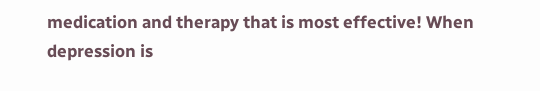medication and therapy that is most effective! When depression is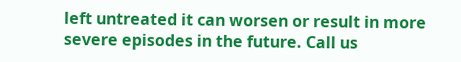left untreated it can worsen or result in more severe episodes in the future. Call us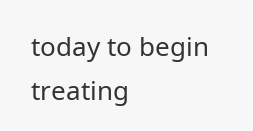today to begin treating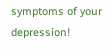symptoms of your depression!